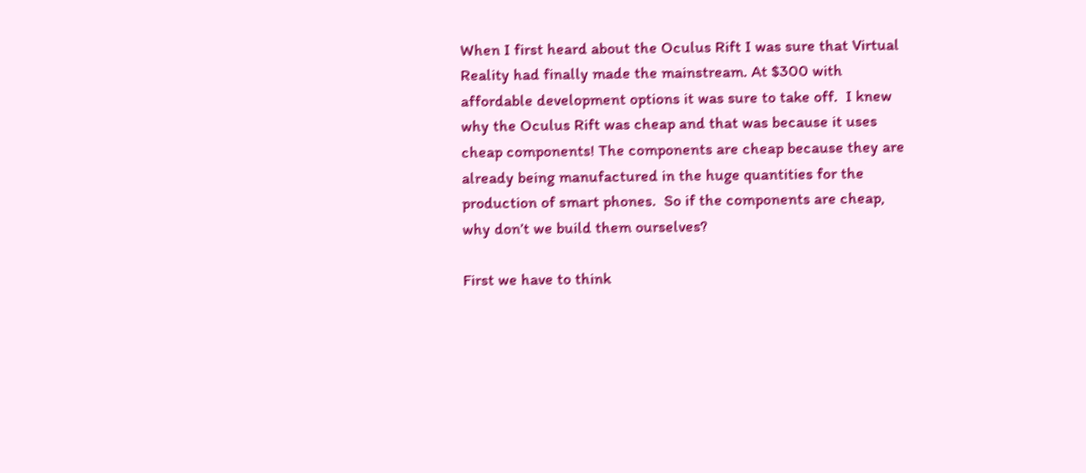When I first heard about the Oculus Rift I was sure that Virtual Reality had finally made the mainstream. At $300 with affordable development options it was sure to take off.  I knew why the Oculus Rift was cheap and that was because it uses cheap components! The components are cheap because they are already being manufactured in the huge quantities for the production of smart phones.  So if the components are cheap, why don’t we build them ourselves?

First we have to think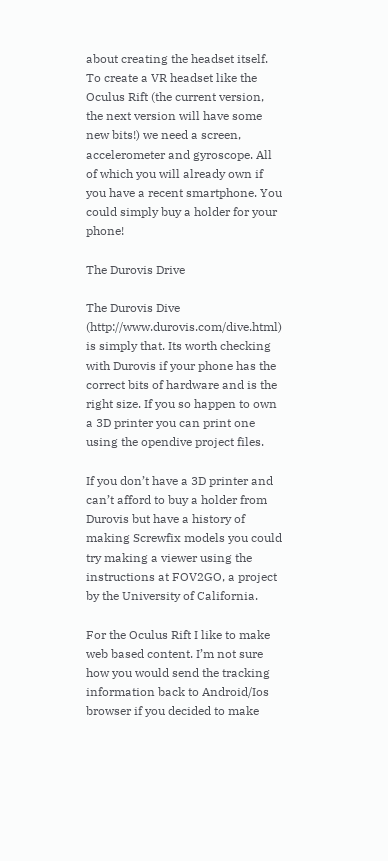about creating the headset itself. To create a VR headset like the Oculus Rift (the current version, the next version will have some new bits!) we need a screen, accelerometer and gyroscope. All of which you will already own if you have a recent smartphone. You could simply buy a holder for your phone!

The Durovis Drive

The Durovis Dive (http://www.durovis.com/dive.html) is simply that. Its worth checking with Durovis if your phone has the correct bits of hardware and is the right size. If you so happen to own a 3D printer you can print one using the opendive project files.

If you don’t have a 3D printer and can’t afford to buy a holder from Durovis but have a history of making Screwfix models you could try making a viewer using the instructions at FOV2GO, a project by the University of California.

For the Oculus Rift I like to make web based content. I’m not sure how you would send the tracking information back to Android/Ios browser if you decided to make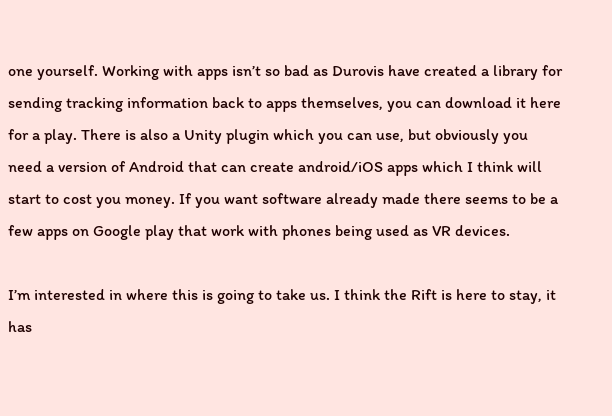one yourself. Working with apps isn’t so bad as Durovis have created a library for sending tracking information back to apps themselves, you can download it here for a play. There is also a Unity plugin which you can use, but obviously you need a version of Android that can create android/iOS apps which I think will start to cost you money. If you want software already made there seems to be a few apps on Google play that work with phones being used as VR devices.

I’m interested in where this is going to take us. I think the Rift is here to stay, it has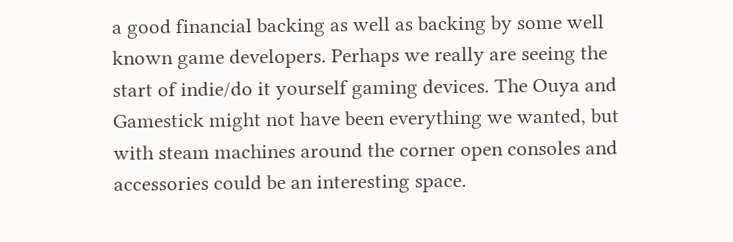a good financial backing as well as backing by some well known game developers. Perhaps we really are seeing the start of indie/do it yourself gaming devices. The Ouya and Gamestick might not have been everything we wanted, but with steam machines around the corner open consoles and accessories could be an interesting space.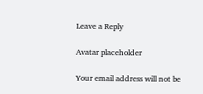Leave a Reply

Avatar placeholder

Your email address will not be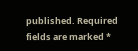published. Required fields are marked *